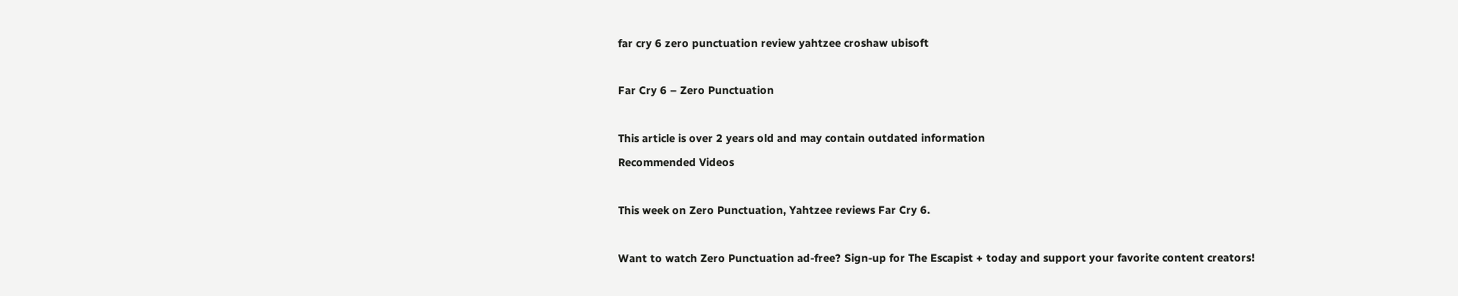far cry 6 zero punctuation review yahtzee croshaw ubisoft

Far Cry 6 – Zero Punctuation

This article is over 2 years old and may contain outdated information
Recommended Videos

This week on Zero Punctuation, Yahtzee reviews Far Cry 6.

Want to watch Zero Punctuation ad-free? Sign-up for The Escapist + today and support your favorite content creators!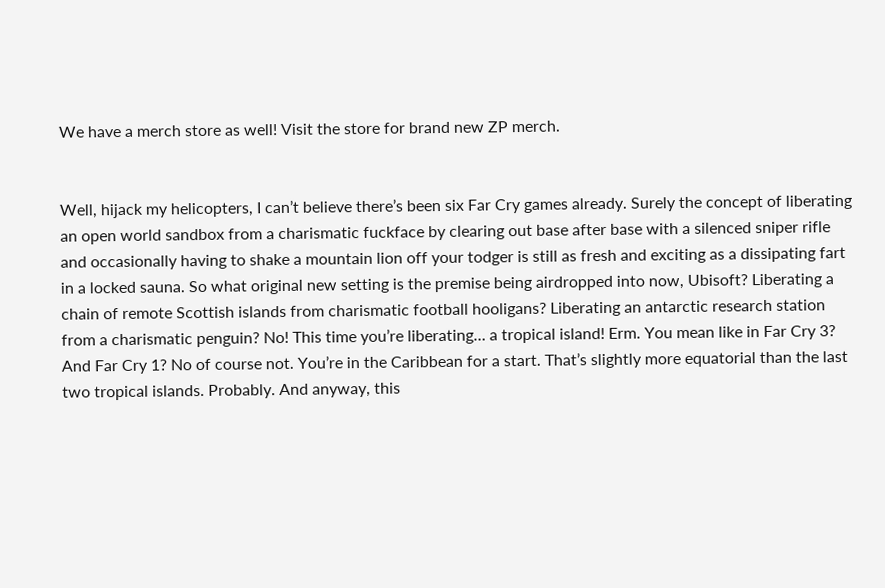We have a merch store as well! Visit the store for brand new ZP merch.


Well, hijack my helicopters, I can’t believe there’s been six Far Cry games already. Surely the concept of liberating an open world sandbox from a charismatic fuckface by clearing out base after base with a silenced sniper rifle and occasionally having to shake a mountain lion off your todger is still as fresh and exciting as a dissipating fart in a locked sauna. So what original new setting is the premise being airdropped into now, Ubisoft? Liberating a chain of remote Scottish islands from charismatic football hooligans? Liberating an antarctic research station from a charismatic penguin? No! This time you’re liberating… a tropical island! Erm. You mean like in Far Cry 3? And Far Cry 1? No of course not. You’re in the Caribbean for a start. That’s slightly more equatorial than the last two tropical islands. Probably. And anyway, this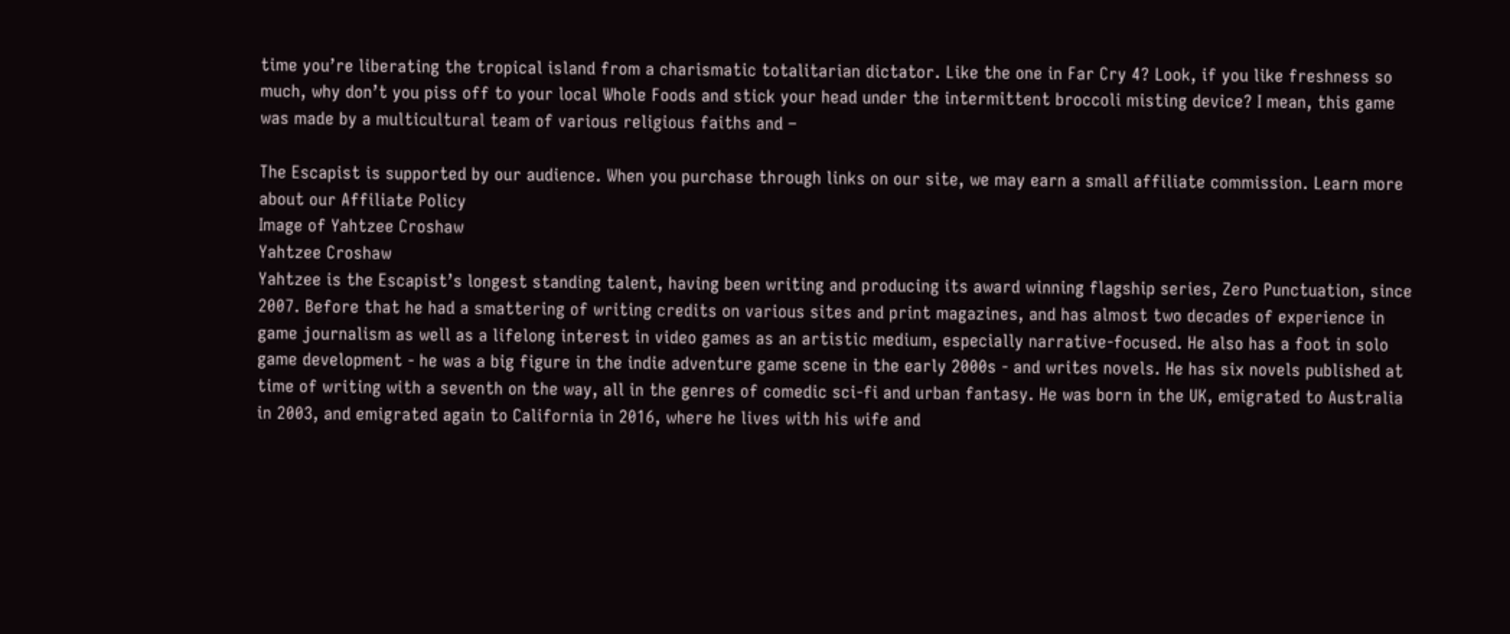time you’re liberating the tropical island from a charismatic totalitarian dictator. Like the one in Far Cry 4? Look, if you like freshness so much, why don’t you piss off to your local Whole Foods and stick your head under the intermittent broccoli misting device? I mean, this game was made by a multicultural team of various religious faiths and –

The Escapist is supported by our audience. When you purchase through links on our site, we may earn a small affiliate commission. Learn more about our Affiliate Policy
Image of Yahtzee Croshaw
Yahtzee Croshaw
Yahtzee is the Escapist’s longest standing talent, having been writing and producing its award winning flagship series, Zero Punctuation, since 2007. Before that he had a smattering of writing credits on various sites and print magazines, and has almost two decades of experience in game journalism as well as a lifelong interest in video games as an artistic medium, especially narrative-focused. He also has a foot in solo game development - he was a big figure in the indie adventure game scene in the early 2000s - and writes novels. He has six novels published at time of writing with a seventh on the way, all in the genres of comedic sci-fi and urban fantasy. He was born in the UK, emigrated to Australia in 2003, and emigrated again to California in 2016, where he lives with his wife and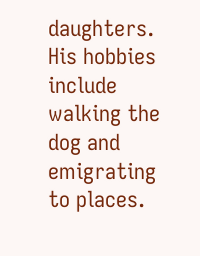daughters. His hobbies include walking the dog and emigrating to places.